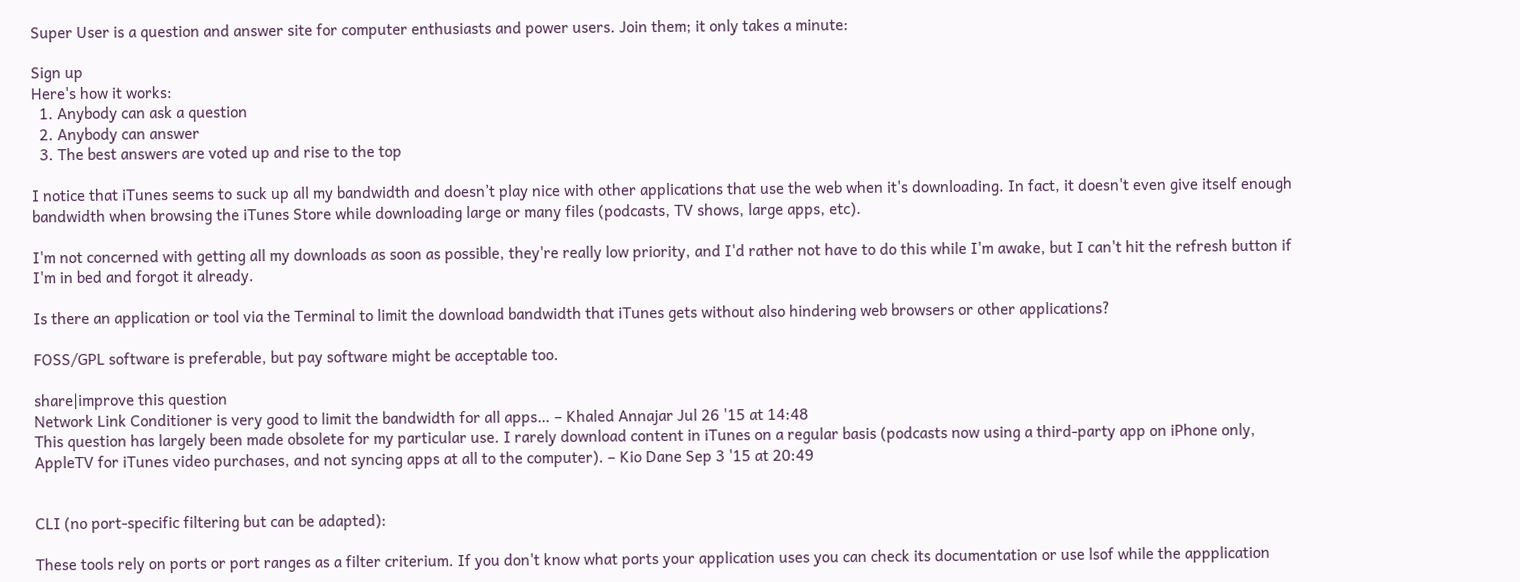Super User is a question and answer site for computer enthusiasts and power users. Join them; it only takes a minute:

Sign up
Here's how it works:
  1. Anybody can ask a question
  2. Anybody can answer
  3. The best answers are voted up and rise to the top

I notice that iTunes seems to suck up all my bandwidth and doesn’t play nice with other applications that use the web when it's downloading. In fact, it doesn't even give itself enough bandwidth when browsing the iTunes Store while downloading large or many files (podcasts, TV shows, large apps, etc).

I'm not concerned with getting all my downloads as soon as possible, they're really low priority, and I'd rather not have to do this while I'm awake, but I can't hit the refresh button if I'm in bed and forgot it already.

Is there an application or tool via the Terminal to limit the download bandwidth that iTunes gets without also hindering web browsers or other applications?

FOSS/GPL software is preferable, but pay software might be acceptable too.

share|improve this question
Network Link Conditioner is very good to limit the bandwidth for all apps… – Khaled Annajar Jul 26 '15 at 14:48
This question has largely been made obsolete for my particular use. I rarely download content in iTunes on a regular basis (podcasts now using a third-party app on iPhone only, AppleTV for iTunes video purchases, and not syncing apps at all to the computer). – Kio Dane Sep 3 '15 at 20:49


CLI (no port-specific filtering but can be adapted):

These tools rely on ports or port ranges as a filter criterium. If you don't know what ports your application uses you can check its documentation or use lsof while the appplication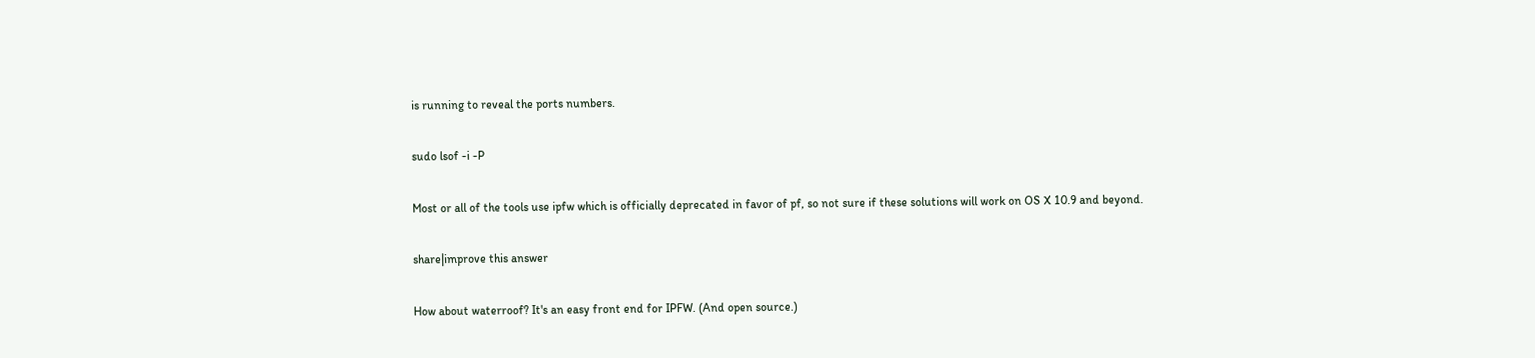is running to reveal the ports numbers.

sudo lsof -i -P

Most or all of the tools use ipfw which is officially deprecated in favor of pf, so not sure if these solutions will work on OS X 10.9 and beyond.

share|improve this answer

How about waterroof? It's an easy front end for IPFW. (And open source.)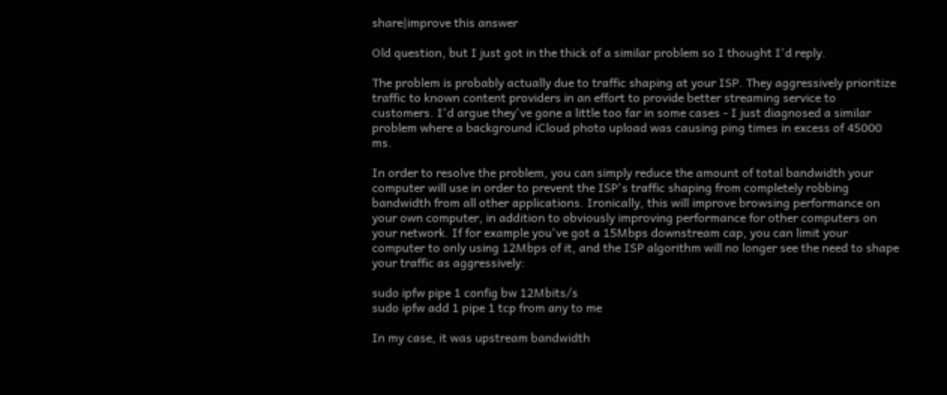share|improve this answer

Old question, but I just got in the thick of a similar problem so I thought I'd reply.

The problem is probably actually due to traffic shaping at your ISP. They aggressively prioritize traffic to known content providers in an effort to provide better streaming service to customers. I'd argue they've gone a little too far in some cases - I just diagnosed a similar problem where a background iCloud photo upload was causing ping times in excess of 45000 ms.

In order to resolve the problem, you can simply reduce the amount of total bandwidth your computer will use in order to prevent the ISP's traffic shaping from completely robbing bandwidth from all other applications. Ironically, this will improve browsing performance on your own computer, in addition to obviously improving performance for other computers on your network. If for example you've got a 15Mbps downstream cap, you can limit your computer to only using 12Mbps of it, and the ISP algorithm will no longer see the need to shape your traffic as aggressively:

sudo ipfw pipe 1 config bw 12Mbits/s
sudo ipfw add 1 pipe 1 tcp from any to me

In my case, it was upstream bandwidth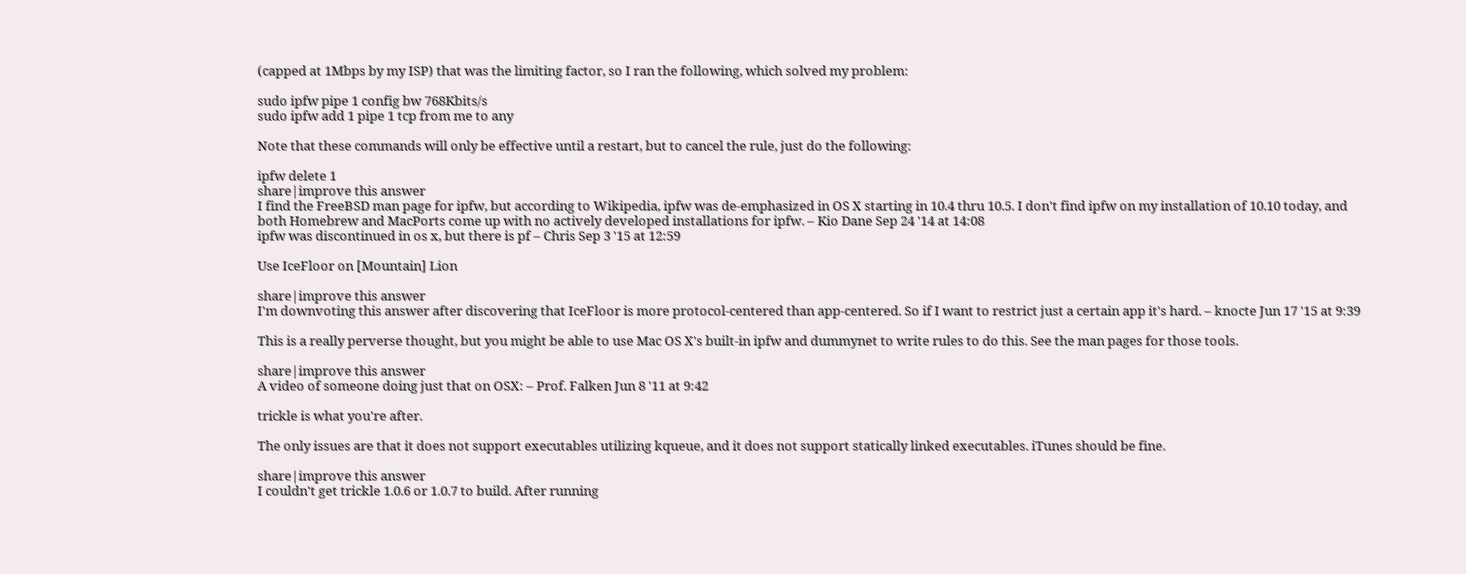(capped at 1Mbps by my ISP) that was the limiting factor, so I ran the following, which solved my problem:

sudo ipfw pipe 1 config bw 768Kbits/s
sudo ipfw add 1 pipe 1 tcp from me to any

Note that these commands will only be effective until a restart, but to cancel the rule, just do the following:

ipfw delete 1
share|improve this answer
I find the FreeBSD man page for ipfw, but according to Wikipedia, ipfw was de-emphasized in OS X starting in 10.4 thru 10.5. I don't find ipfw on my installation of 10.10 today, and both Homebrew and MacPorts come up with no actively developed installations for ipfw. – Kio Dane Sep 24 '14 at 14:08
ipfw was discontinued in os x, but there is pf – Chris Sep 3 '15 at 12:59

Use IceFloor on [Mountain] Lion

share|improve this answer
I'm downvoting this answer after discovering that IceFloor is more protocol-centered than app-centered. So if I want to restrict just a certain app it's hard. – knocte Jun 17 '15 at 9:39

This is a really perverse thought, but you might be able to use Mac OS X's built-in ipfw and dummynet to write rules to do this. See the man pages for those tools.

share|improve this answer
A video of someone doing just that on OSX: – Prof. Falken Jun 8 '11 at 9:42

trickle is what you're after.

The only issues are that it does not support executables utilizing kqueue, and it does not support statically linked executables. iTunes should be fine.

share|improve this answer
I couldn't get trickle 1.0.6 or 1.0.7 to build. After running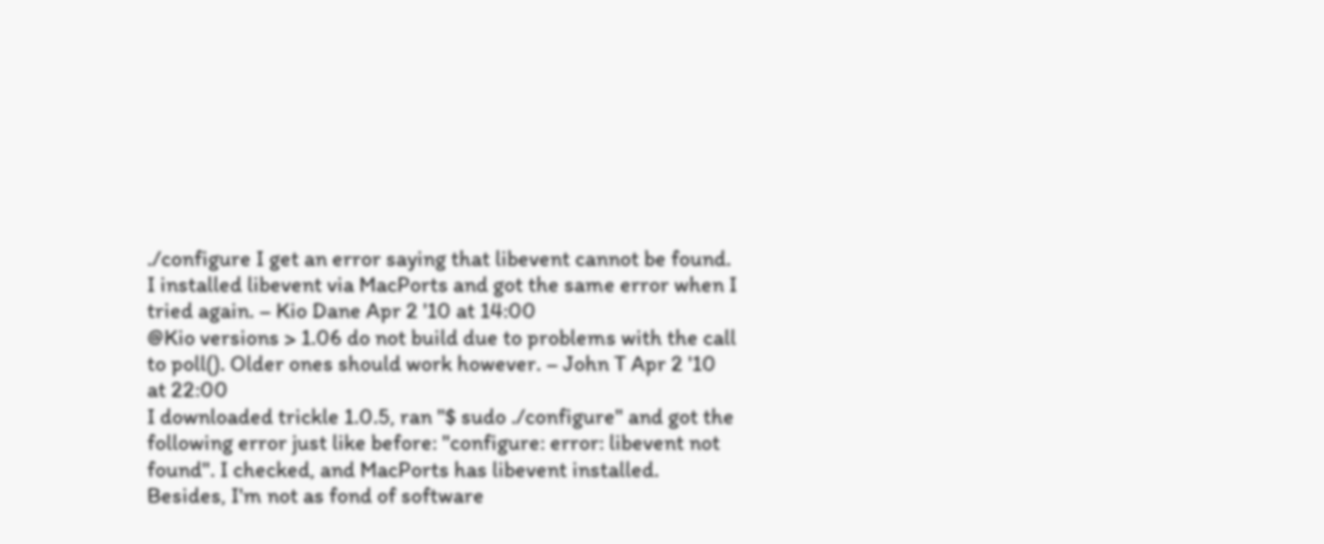./configure I get an error saying that libevent cannot be found. I installed libevent via MacPorts and got the same error when I tried again. – Kio Dane Apr 2 '10 at 14:00
@Kio versions > 1.06 do not build due to problems with the call to poll(). Older ones should work however. – John T Apr 2 '10 at 22:00
I downloaded trickle 1.0.5, ran "$ sudo ./configure" and got the following error just like before: "configure: error: libevent not found". I checked, and MacPorts has libevent installed. Besides, I'm not as fond of software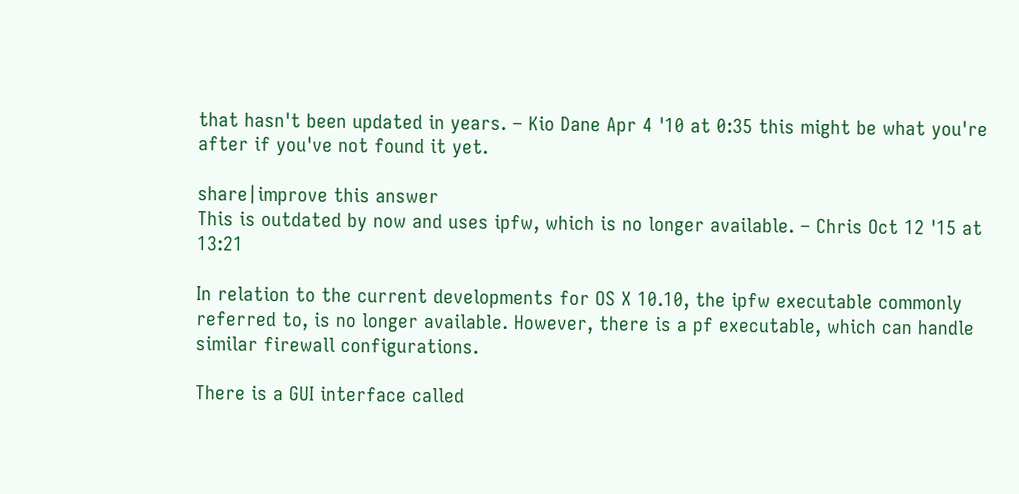that hasn't been updated in years. – Kio Dane Apr 4 '10 at 0:35 this might be what you're after if you've not found it yet.

share|improve this answer
This is outdated by now and uses ipfw, which is no longer available. – Chris Oct 12 '15 at 13:21

In relation to the current developments for OS X 10.10, the ipfw executable commonly referred to, is no longer available. However, there is a pf executable, which can handle similar firewall configurations.

There is a GUI interface called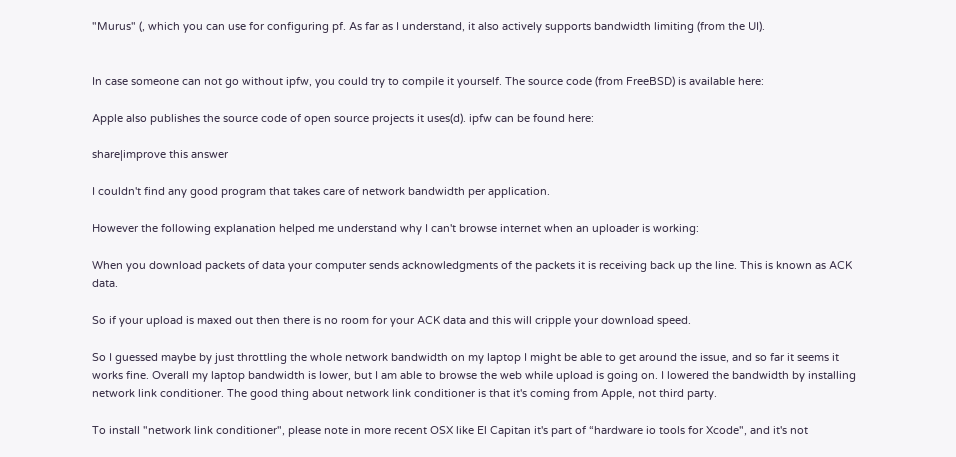"Murus" (, which you can use for configuring pf. As far as I understand, it also actively supports bandwidth limiting (from the UI).


In case someone can not go without ipfw, you could try to compile it yourself. The source code (from FreeBSD) is available here:

Apple also publishes the source code of open source projects it uses(d). ipfw can be found here:

share|improve this answer

I couldn't find any good program that takes care of network bandwidth per application.

However the following explanation helped me understand why I can't browse internet when an uploader is working:

When you download packets of data your computer sends acknowledgments of the packets it is receiving back up the line. This is known as ACK data.

So if your upload is maxed out then there is no room for your ACK data and this will cripple your download speed.

So I guessed maybe by just throttling the whole network bandwidth on my laptop I might be able to get around the issue, and so far it seems it works fine. Overall my laptop bandwidth is lower, but I am able to browse the web while upload is going on. I lowered the bandwidth by installing network link conditioner. The good thing about network link conditioner is that it's coming from Apple, not third party.

To install "network link conditioner", please note in more recent OSX like El Capitan it's part of “hardware io tools for Xcode", and it's not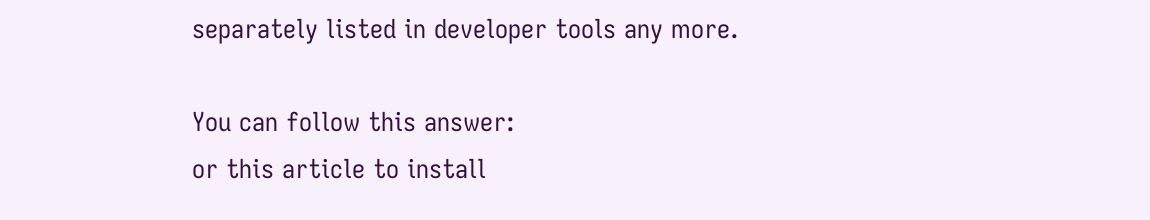separately listed in developer tools any more.

You can follow this answer:
or this article to install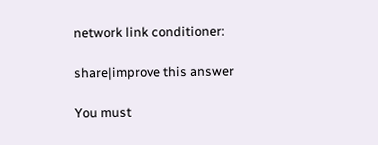network link conditioner:

share|improve this answer

You must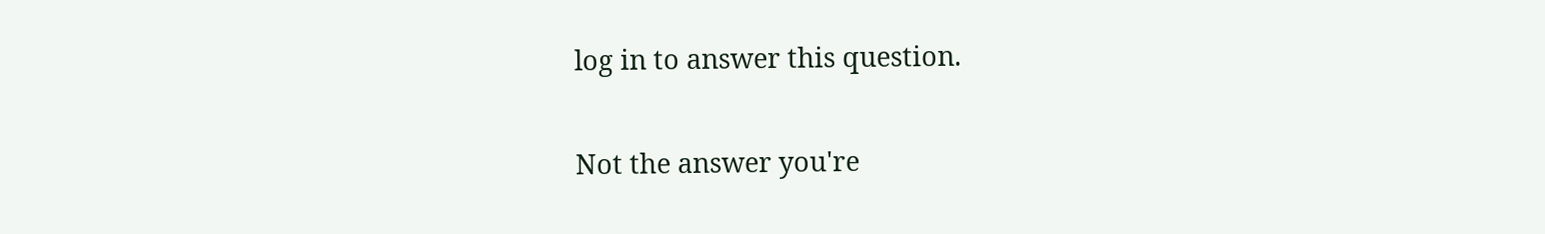log in to answer this question.

Not the answer you're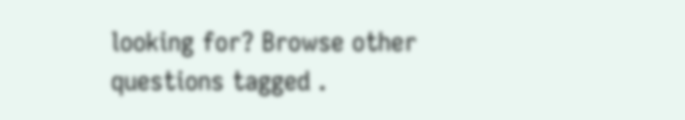looking for? Browse other questions tagged .